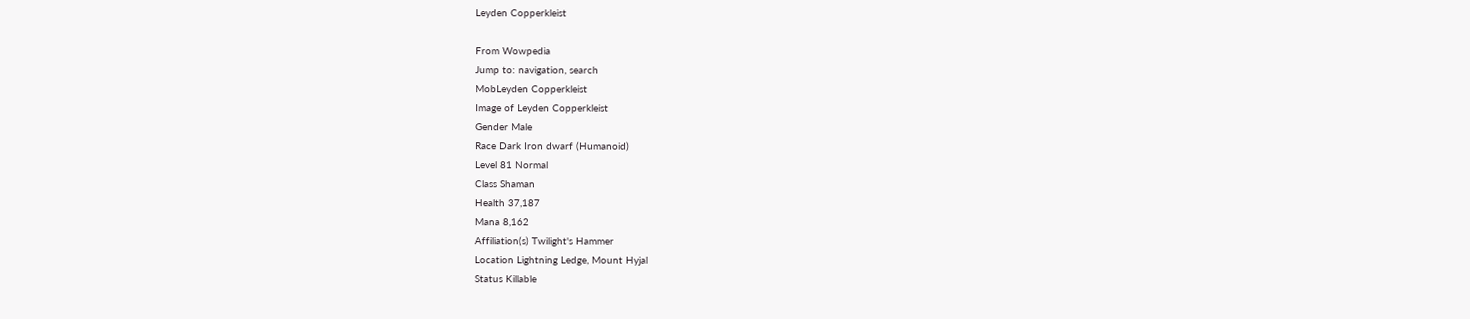Leyden Copperkleist

From Wowpedia
Jump to: navigation, search
MobLeyden Copperkleist
Image of Leyden Copperkleist
Gender Male
Race Dark Iron dwarf (Humanoid)
Level 81 Normal
Class Shaman
Health 37,187
Mana 8,162
Affiliation(s) Twilight's Hammer
Location Lightning Ledge, Mount Hyjal
Status Killable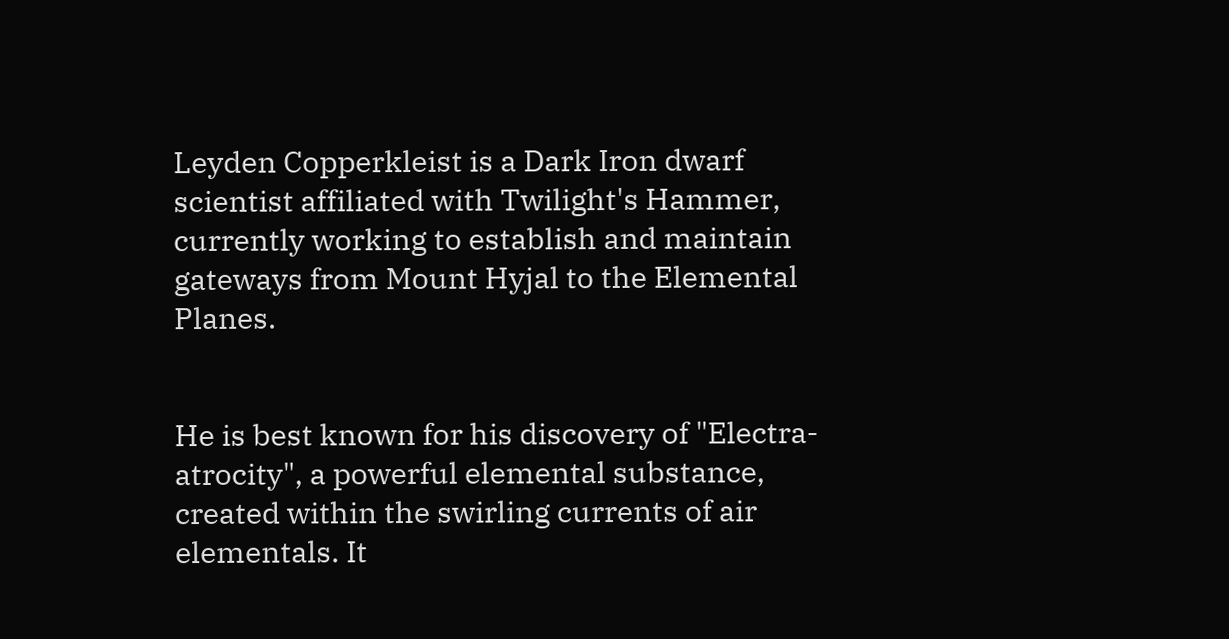Leyden Copperkleist is a Dark Iron dwarf scientist affiliated with Twilight's Hammer, currently working to establish and maintain gateways from Mount Hyjal to the Elemental Planes.


He is best known for his discovery of "Electra-atrocity", a powerful elemental substance, created within the swirling currents of air elementals. It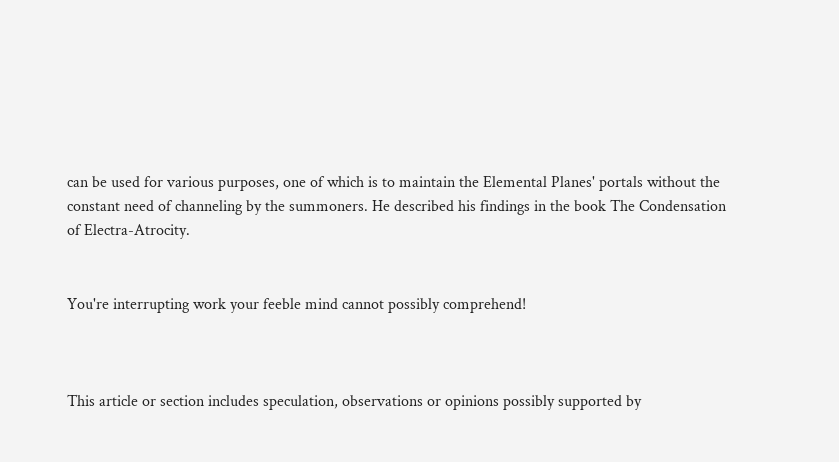can be used for various purposes, one of which is to maintain the Elemental Planes' portals without the constant need of channeling by the summoners. He described his findings in the book The Condensation of Electra-Atrocity.


You're interrupting work your feeble mind cannot possibly comprehend!



This article or section includes speculation, observations or opinions possibly supported by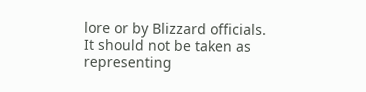lore or by Blizzard officials. It should not be taken as representing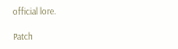official lore.

Patch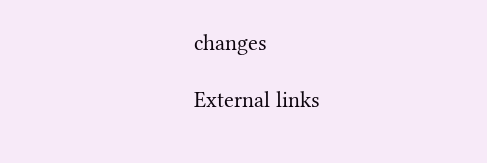changes

External links